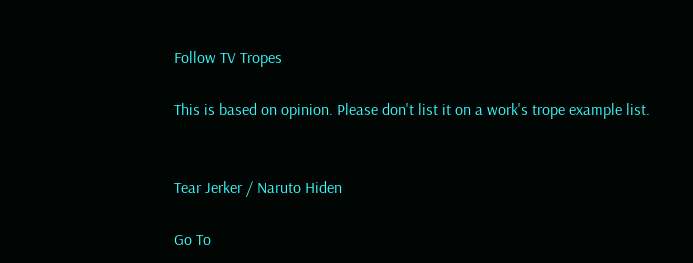Follow TV Tropes

This is based on opinion. Please don't list it on a work's trope example list.


Tear Jerker / Naruto Hiden

Go To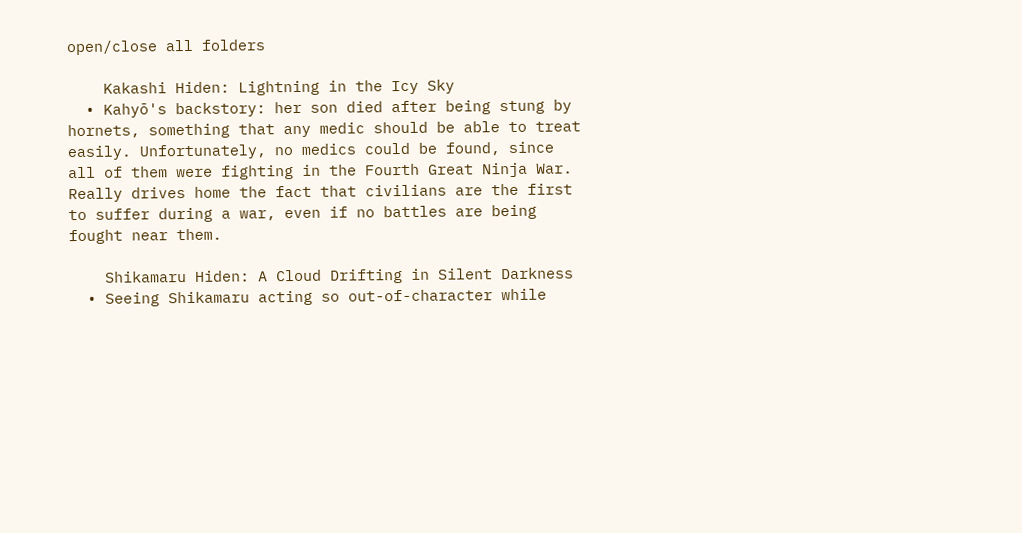open/close all folders

    Kakashi Hiden: Lightning in the Icy Sky
  • Kahyō's backstory: her son died after being stung by hornets, something that any medic should be able to treat easily. Unfortunately, no medics could be found, since all of them were fighting in the Fourth Great Ninja War. Really drives home the fact that civilians are the first to suffer during a war, even if no battles are being fought near them.

    Shikamaru Hiden: A Cloud Drifting in Silent Darkness
  • Seeing Shikamaru acting so out-of-character while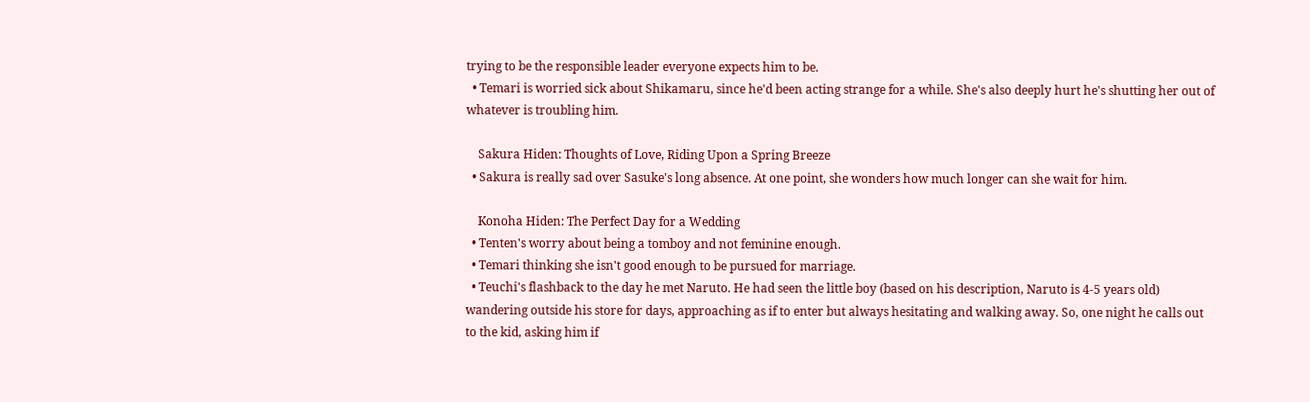trying to be the responsible leader everyone expects him to be.
  • Temari is worried sick about Shikamaru, since he'd been acting strange for a while. She's also deeply hurt he's shutting her out of whatever is troubling him.

    Sakura Hiden: Thoughts of Love, Riding Upon a Spring Breeze
  • Sakura is really sad over Sasuke's long absence. At one point, she wonders how much longer can she wait for him.

    Konoha Hiden: The Perfect Day for a Wedding
  • Tenten's worry about being a tomboy and not feminine enough.
  • Temari thinking she isn't good enough to be pursued for marriage.
  • Teuchi's flashback to the day he met Naruto. He had seen the little boy (based on his description, Naruto is 4-5 years old) wandering outside his store for days, approaching as if to enter but always hesitating and walking away. So, one night he calls out to the kid, asking him if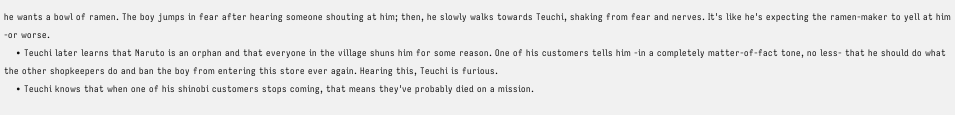he wants a bowl of ramen. The boy jumps in fear after hearing someone shouting at him; then, he slowly walks towards Teuchi, shaking from fear and nerves. It's like he's expecting the ramen-maker to yell at him -or worse.
    • Teuchi later learns that Naruto is an orphan and that everyone in the village shuns him for some reason. One of his customers tells him -in a completely matter-of-fact tone, no less- that he should do what the other shopkeepers do and ban the boy from entering this store ever again. Hearing this, Teuchi is furious.
    • Teuchi knows that when one of his shinobi customers stops coming, that means they've probably died on a mission.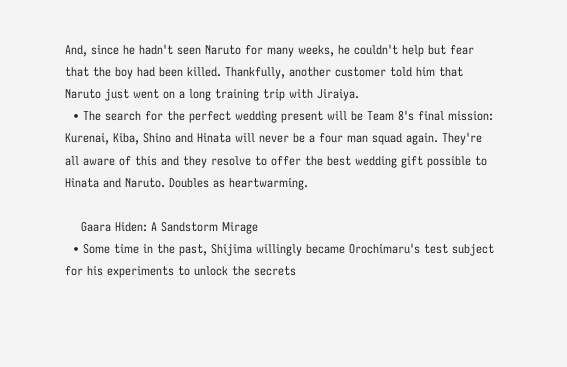And, since he hadn't seen Naruto for many weeks, he couldn't help but fear that the boy had been killed. Thankfully, another customer told him that Naruto just went on a long training trip with Jiraiya.
  • The search for the perfect wedding present will be Team 8's final mission: Kurenai, Kiba, Shino and Hinata will never be a four man squad again. They're all aware of this and they resolve to offer the best wedding gift possible to Hinata and Naruto. Doubles as heartwarming.

    Gaara Hiden: A Sandstorm Mirage
  • Some time in the past, Shijima willingly became Orochimaru's test subject for his experiments to unlock the secrets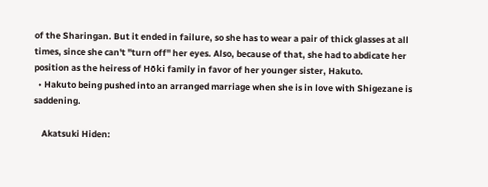of the Sharingan. But it ended in failure, so she has to wear a pair of thick glasses at all times, since she can't "turn off" her eyes. Also, because of that, she had to abdicate her position as the heiress of Hōki family in favor of her younger sister, Hakuto.
  • Hakuto being pushed into an arranged marriage when she is in love with Shigezane is saddening.

    Akatsuki Hiden: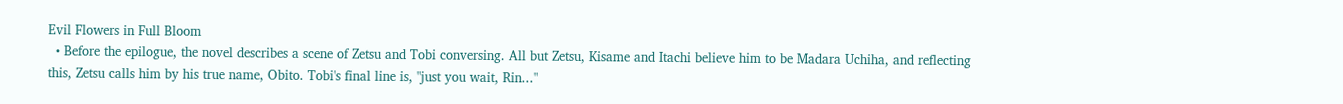Evil Flowers in Full Bloom
  • Before the epilogue, the novel describes a scene of Zetsu and Tobi conversing. All but Zetsu, Kisame and Itachi believe him to be Madara Uchiha, and reflecting this, Zetsu calls him by his true name, Obito. Tobi's final line is, "just you wait, Rin..."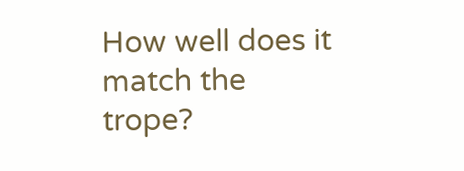How well does it match the trope?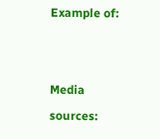Example of:


Media sources: